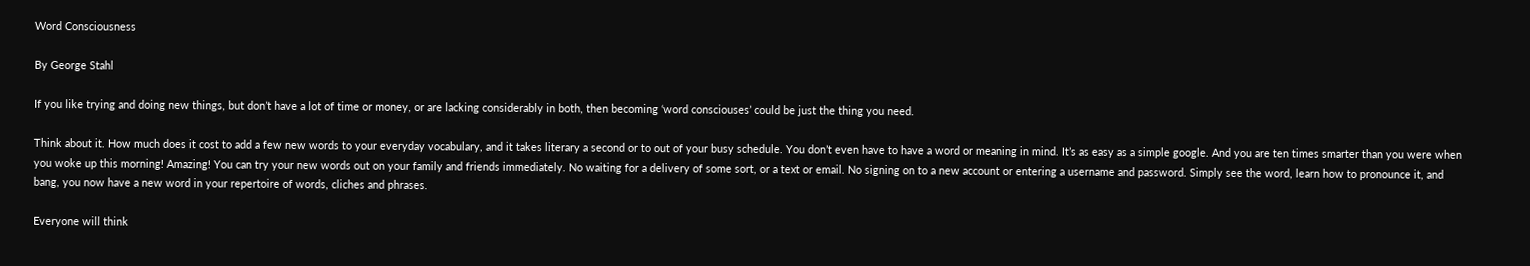Word Consciousness

By George Stahl

If you like trying and doing new things, but don’t have a lot of time or money, or are lacking considerably in both, then becoming ‘word consciouses’ could be just the thing you need.

Think about it. How much does it cost to add a few new words to your everyday vocabulary, and it takes literary a second or to out of your busy schedule. You don’t even have to have a word or meaning in mind. It’s as easy as a simple google. And you are ten times smarter than you were when you woke up this morning! Amazing! You can try your new words out on your family and friends immediately. No waiting for a delivery of some sort, or a text or email. No signing on to a new account or entering a username and password. Simply see the word, learn how to pronounce it, and bang, you now have a new word in your repertoire of words, cliches and phrases.

Everyone will think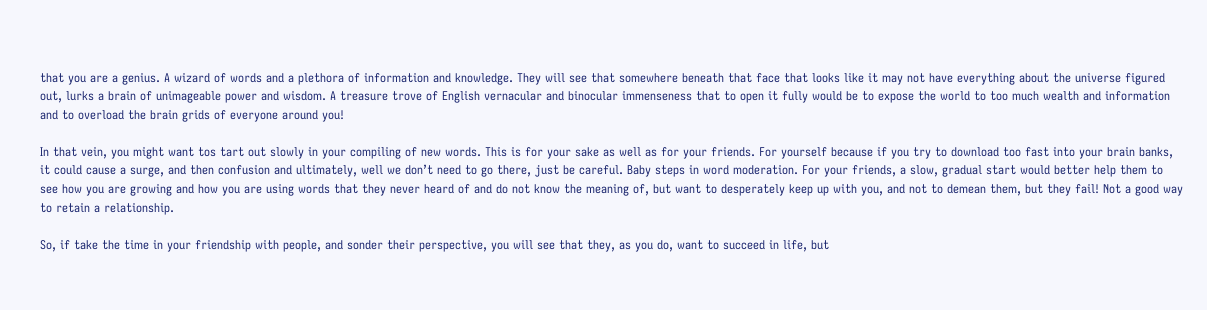that you are a genius. A wizard of words and a plethora of information and knowledge. They will see that somewhere beneath that face that looks like it may not have everything about the universe figured out, lurks a brain of unimageable power and wisdom. A treasure trove of English vernacular and binocular immenseness that to open it fully would be to expose the world to too much wealth and information and to overload the brain grids of everyone around you!

In that vein, you might want tos tart out slowly in your compiling of new words. This is for your sake as well as for your friends. For yourself because if you try to download too fast into your brain banks, it could cause a surge, and then confusion and ultimately, well we don’t need to go there, just be careful. Baby steps in word moderation. For your friends, a slow, gradual start would better help them to see how you are growing and how you are using words that they never heard of and do not know the meaning of, but want to desperately keep up with you, and not to demean them, but they fail! Not a good way to retain a relationship.

So, if take the time in your friendship with people, and sonder their perspective, you will see that they, as you do, want to succeed in life, but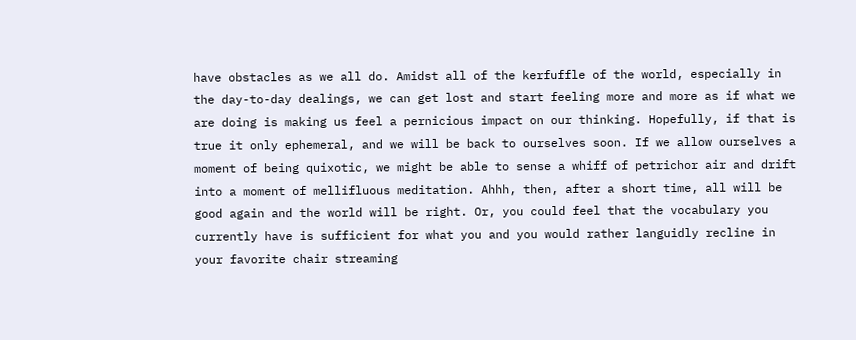have obstacles as we all do. Amidst all of the kerfuffle of the world, especially in the day-to-day dealings, we can get lost and start feeling more and more as if what we are doing is making us feel a pernicious impact on our thinking. Hopefully, if that is true it only ephemeral, and we will be back to ourselves soon. If we allow ourselves a moment of being quixotic, we might be able to sense a whiff of petrichor air and drift into a moment of mellifluous meditation. Ahhh, then, after a short time, all will be good again and the world will be right. Or, you could feel that the vocabulary you currently have is sufficient for what you and you would rather languidly recline in your favorite chair streaming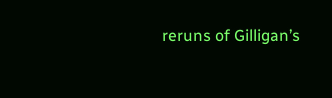reruns of Gilligan’s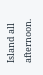Island all afternoon.